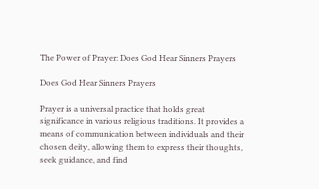The Power of Prayer: Does God Hear Sinners Prayers

Does God Hear Sinners Prayers

Prayer is a universal practice that holds great significance in various religious traditions. It provides a means of communication between individuals and their chosen deity, allowing them to express their thoughts, seek guidance, and find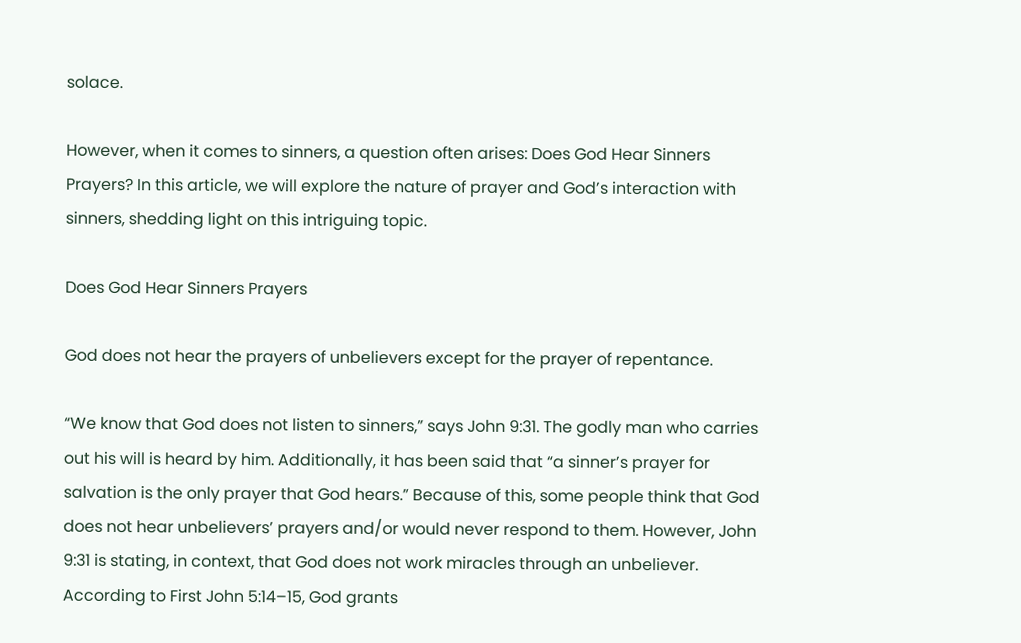solace.

However, when it comes to sinners, a question often arises: Does God Hear Sinners Prayers? In this article, we will explore the nature of prayer and God’s interaction with sinners, shedding light on this intriguing topic.

Does God Hear Sinners Prayers

God does not hear the prayers of unbelievers except for the prayer of repentance.

“We know that God does not listen to sinners,” says John 9:31. The godly man who carries out his will is heard by him. Additionally, it has been said that “a sinner’s prayer for salvation is the only prayer that God hears.” Because of this, some people think that God does not hear unbelievers’ prayers and/or would never respond to them. However, John 9:31 is stating, in context, that God does not work miracles through an unbeliever. According to First John 5:14–15, God grants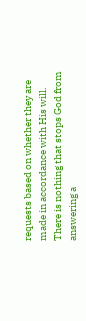requests based on whether they are made in accordance with His will. There is nothing that stops God from answering a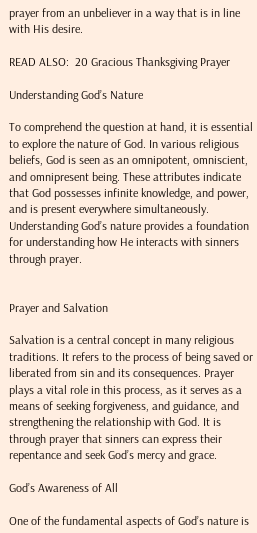prayer from an unbeliever in a way that is in line with His desire.

READ ALSO:  20 Gracious Thanksgiving Prayer

Understanding God’s Nature

To comprehend the question at hand, it is essential to explore the nature of God. In various religious beliefs, God is seen as an omnipotent, omniscient, and omnipresent being. These attributes indicate that God possesses infinite knowledge, and power, and is present everywhere simultaneously. Understanding God’s nature provides a foundation for understanding how He interacts with sinners through prayer.


Prayer and Salvation

Salvation is a central concept in many religious traditions. It refers to the process of being saved or liberated from sin and its consequences. Prayer plays a vital role in this process, as it serves as a means of seeking forgiveness, and guidance, and strengthening the relationship with God. It is through prayer that sinners can express their repentance and seek God’s mercy and grace.

God’s Awareness of All

One of the fundamental aspects of God’s nature is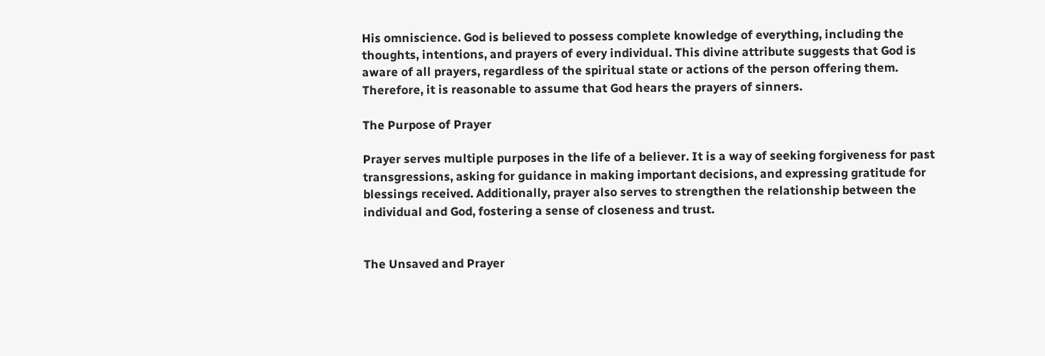His omniscience. God is believed to possess complete knowledge of everything, including the thoughts, intentions, and prayers of every individual. This divine attribute suggests that God is aware of all prayers, regardless of the spiritual state or actions of the person offering them. Therefore, it is reasonable to assume that God hears the prayers of sinners.

The Purpose of Prayer

Prayer serves multiple purposes in the life of a believer. It is a way of seeking forgiveness for past transgressions, asking for guidance in making important decisions, and expressing gratitude for blessings received. Additionally, prayer also serves to strengthen the relationship between the individual and God, fostering a sense of closeness and trust.


The Unsaved and Prayer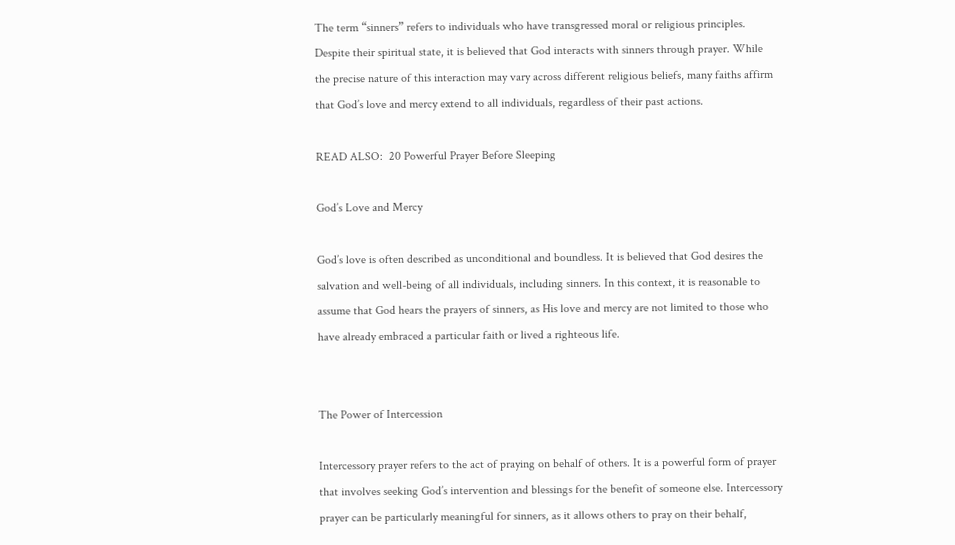The term “sinners” refers to individuals who have transgressed moral or religious principles. Despite their spiritual state, it is believed that God interacts with sinners through prayer. While the precise nature of this interaction may vary across different religious beliefs, many faiths affirm that God’s love and mercy extend to all individuals, regardless of their past actions.

READ ALSO:  20 Powerful Prayer Before Sleeping

God’s Love and Mercy

God’s love is often described as unconditional and boundless. It is believed that God desires the salvation and well-being of all individuals, including sinners. In this context, it is reasonable to assume that God hears the prayers of sinners, as His love and mercy are not limited to those who have already embraced a particular faith or lived a righteous life.


The Power of Intercession

Intercessory prayer refers to the act of praying on behalf of others. It is a powerful form of prayer that involves seeking God’s intervention and blessings for the benefit of someone else. Intercessory prayer can be particularly meaningful for sinners, as it allows others to pray on their behalf,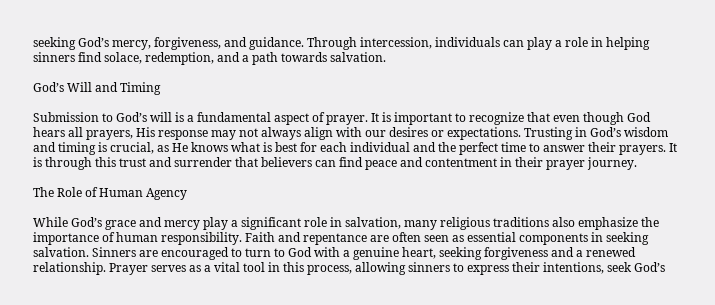seeking God’s mercy, forgiveness, and guidance. Through intercession, individuals can play a role in helping sinners find solace, redemption, and a path towards salvation.

God’s Will and Timing

Submission to God’s will is a fundamental aspect of prayer. It is important to recognize that even though God hears all prayers, His response may not always align with our desires or expectations. Trusting in God’s wisdom and timing is crucial, as He knows what is best for each individual and the perfect time to answer their prayers. It is through this trust and surrender that believers can find peace and contentment in their prayer journey.

The Role of Human Agency

While God’s grace and mercy play a significant role in salvation, many religious traditions also emphasize the importance of human responsibility. Faith and repentance are often seen as essential components in seeking salvation. Sinners are encouraged to turn to God with a genuine heart, seeking forgiveness and a renewed relationship. Prayer serves as a vital tool in this process, allowing sinners to express their intentions, seek God’s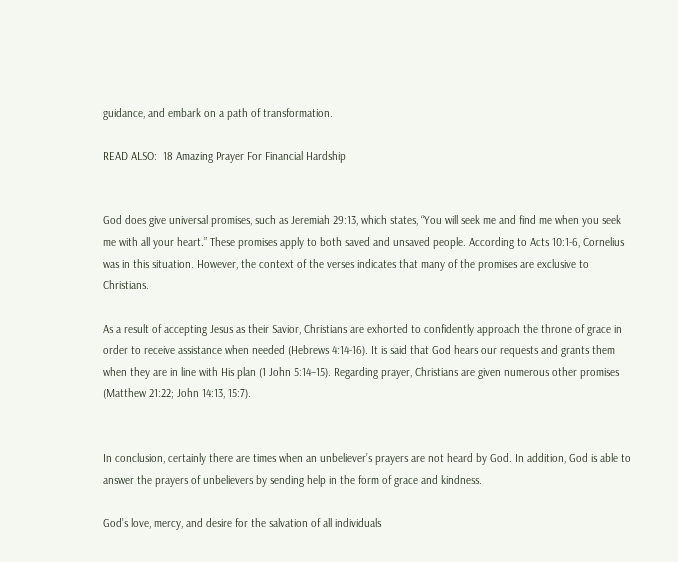guidance, and embark on a path of transformation.

READ ALSO:  18 Amazing Prayer For Financial Hardship


God does give universal promises, such as Jeremiah 29:13, which states, “You will seek me and find me when you seek me with all your heart.” These promises apply to both saved and unsaved people. According to Acts 10:1-6, Cornelius was in this situation. However, the context of the verses indicates that many of the promises are exclusive to Christians.

As a result of accepting Jesus as their Savior, Christians are exhorted to confidently approach the throne of grace in order to receive assistance when needed (Hebrews 4:14-16). It is said that God hears our requests and grants them when they are in line with His plan (1 John 5:14–15). Regarding prayer, Christians are given numerous other promises (Matthew 21:22; John 14:13, 15:7).


In conclusion, certainly there are times when an unbeliever’s prayers are not heard by God. In addition, God is able to answer the prayers of unbelievers by sending help in the form of grace and kindness.

God’s love, mercy, and desire for the salvation of all individuals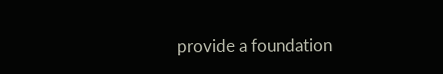provide a foundation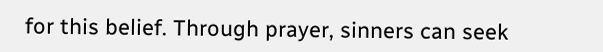for this belief. Through prayer, sinners can seek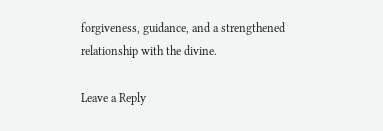forgiveness, guidance, and a strengthened relationship with the divine.

Leave a Reply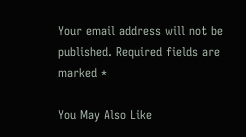Your email address will not be published. Required fields are marked *

You May Also Like